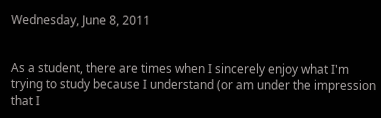Wednesday, June 8, 2011


As a student, there are times when I sincerely enjoy what I'm trying to study because I understand (or am under the impression that I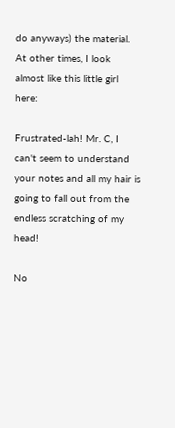do anyways) the material. At other times, I look almost like this little girl here:

Frustrated-lah! Mr. C, I can't seem to understand your notes and all my hair is going to fall out from the endless scratching of my head!

No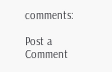comments:

Post a Comment